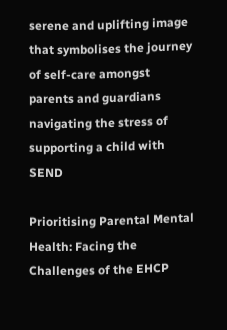serene and uplifting image that symbolises the journey of self-care amongst parents and guardians navigating the stress of supporting a child with SEND

Prioritising Parental Mental Health: Facing the Challenges of the EHCP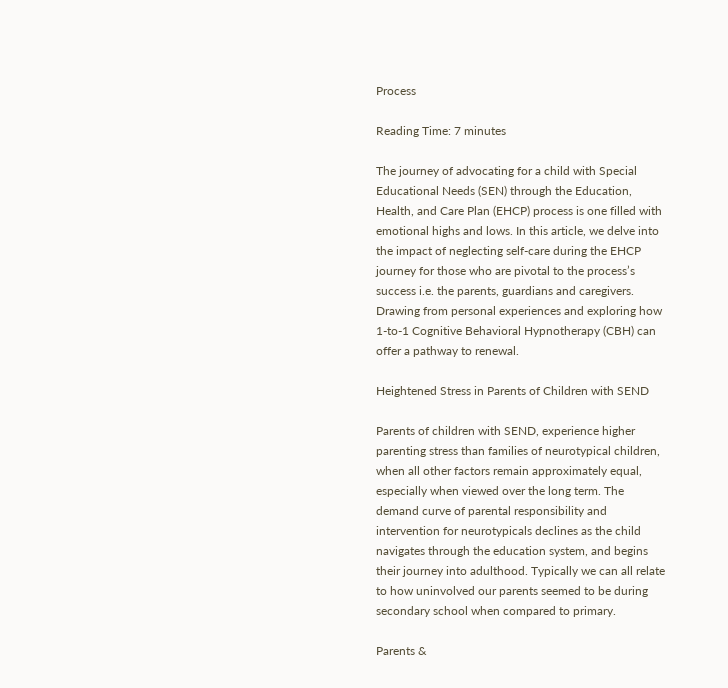Process

Reading Time: 7 minutes

The journey of advocating for a child with Special Educational Needs (SEN) through the Education, Health, and Care Plan (EHCP) process is one filled with emotional highs and lows. In this article, we delve into the impact of neglecting self-care during the EHCP journey for those who are pivotal to the process’s success i.e. the parents, guardians and caregivers. Drawing from personal experiences and exploring how 1-to-1 Cognitive Behavioral Hypnotherapy (CBH) can offer a pathway to renewal.

Heightened Stress in Parents of Children with SEND

Parents of children with SEND, experience higher parenting stress than families of neurotypical children, when all other factors remain approximately equal, especially when viewed over the long term. The demand curve of parental responsibility and intervention for neurotypicals declines as the child navigates through the education system, and begins their journey into adulthood. Typically we can all relate to how uninvolved our parents seemed to be during secondary school when compared to primary.

Parents &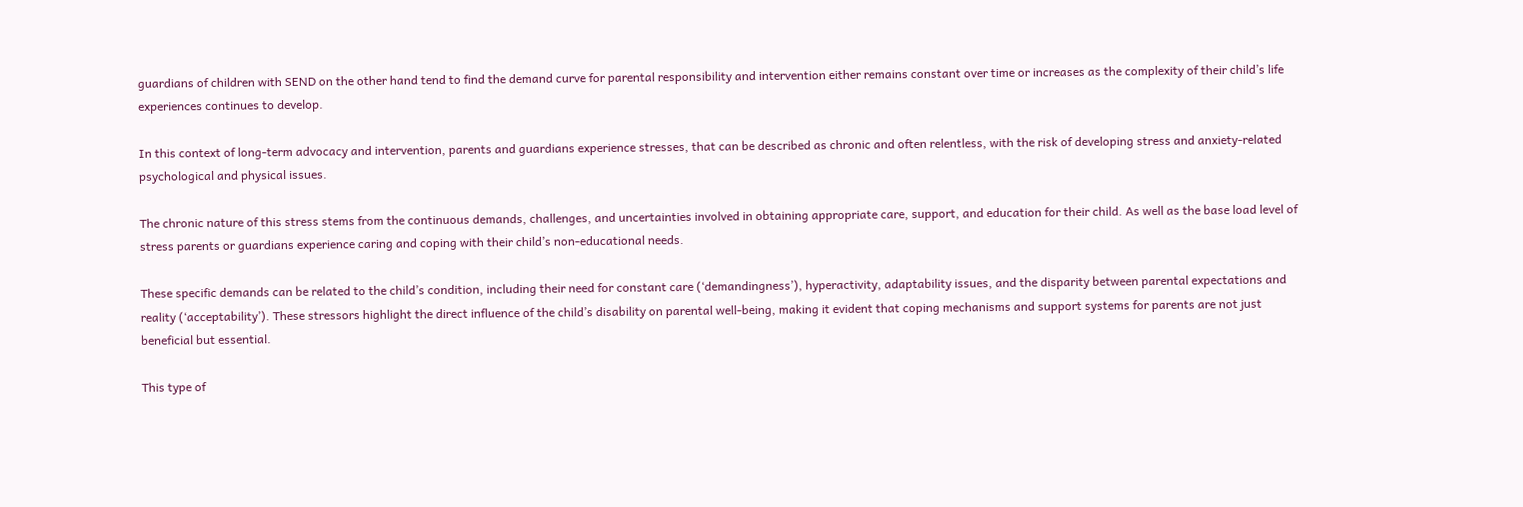guardians of children with SEND on the other hand tend to find the demand curve for parental responsibility and intervention either remains constant over time or increases as the complexity of their child’s life experiences continues to develop.

In this context of long-term advocacy and intervention, parents and guardians experience stresses, that can be described as chronic and often relentless, with the risk of developing stress and anxiety-related psychological and physical issues.

The chronic nature of this stress stems from the continuous demands, challenges, and uncertainties involved in obtaining appropriate care, support, and education for their child. As well as the base load level of stress parents or guardians experience caring and coping with their child’s non-educational needs.

These specific demands can be related to the child’s condition, including their need for constant care (‘demandingness’), hyperactivity, adaptability issues, and the disparity between parental expectations and reality (‘acceptability’). These stressors highlight the direct influence of the child’s disability on parental well-being, making it evident that coping mechanisms and support systems for parents are not just beneficial but essential.

This type of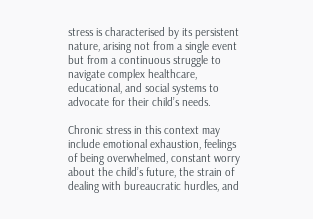stress is characterised by its persistent nature, arising not from a single event but from a continuous struggle to navigate complex healthcare, educational, and social systems to advocate for their child’s needs.

Chronic stress in this context may include emotional exhaustion, feelings of being overwhelmed, constant worry about the child’s future, the strain of dealing with bureaucratic hurdles, and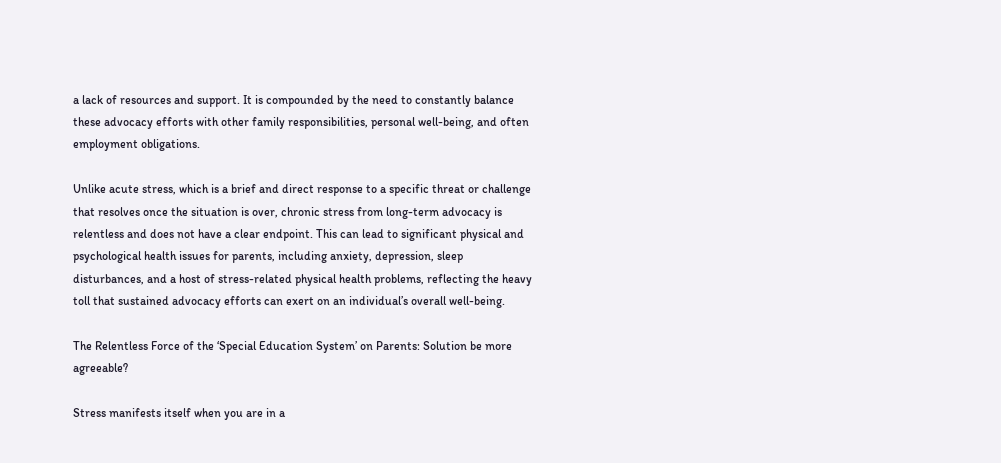a lack of resources and support. It is compounded by the need to constantly balance these advocacy efforts with other family responsibilities, personal well-being, and often employment obligations.

Unlike acute stress, which is a brief and direct response to a specific threat or challenge that resolves once the situation is over, chronic stress from long-term advocacy is relentless and does not have a clear endpoint. This can lead to significant physical and psychological health issues for parents, including anxiety, depression, sleep disturbances, and a host of stress-related physical health problems, reflecting the heavy toll that sustained advocacy efforts can exert on an individual’s overall well-being.

The Relentless Force of the ‘Special Education System’ on Parents: Solution be more agreeable?

Stress manifests itself when you are in a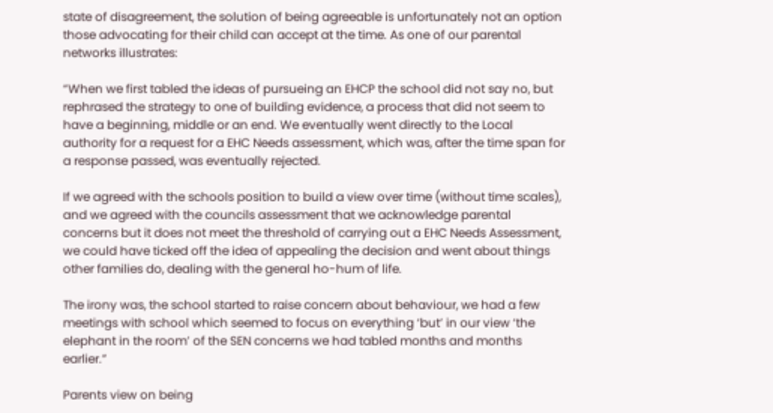state of disagreement, the solution of being agreeable is unfortunately not an option those advocating for their child can accept at the time. As one of our parental networks illustrates:

“When we first tabled the ideas of pursueing an EHCP the school did not say no, but rephrased the strategy to one of building evidence, a process that did not seem to have a beginning, middle or an end. We eventually went directly to the Local authority for a request for a EHC Needs assessment, which was, after the time span for a response passed, was eventually rejected.

If we agreed with the schools position to build a view over time (without time scales), and we agreed with the councils assessment that we acknowledge parental concerns but it does not meet the threshold of carrying out a EHC Needs Assessment, we could have ticked off the idea of appealing the decision and went about things other families do, dealing with the general ho-hum of life.

The irony was, the school started to raise concern about behaviour, we had a few meetings with school which seemed to focus on everything ‘but’ in our view ‘the elephant in the room’ of the SEN concerns we had tabled months and months earlier.”

Parents view on being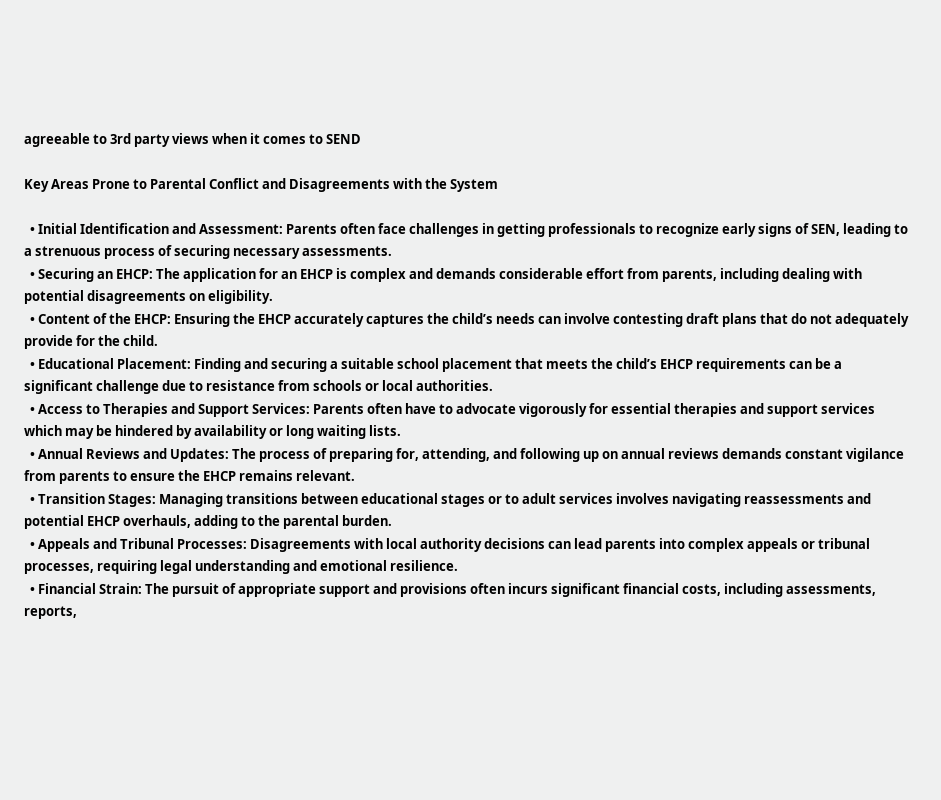agreeable to 3rd party views when it comes to SEND

Key Areas Prone to Parental Conflict and Disagreements with the System

  • Initial Identification and Assessment: Parents often face challenges in getting professionals to recognize early signs of SEN, leading to a strenuous process of securing necessary assessments.
  • Securing an EHCP: The application for an EHCP is complex and demands considerable effort from parents, including dealing with potential disagreements on eligibility.
  • Content of the EHCP: Ensuring the EHCP accurately captures the child’s needs can involve contesting draft plans that do not adequately provide for the child.
  • Educational Placement: Finding and securing a suitable school placement that meets the child’s EHCP requirements can be a significant challenge due to resistance from schools or local authorities.
  • Access to Therapies and Support Services: Parents often have to advocate vigorously for essential therapies and support services which may be hindered by availability or long waiting lists.
  • Annual Reviews and Updates: The process of preparing for, attending, and following up on annual reviews demands constant vigilance from parents to ensure the EHCP remains relevant.
  • Transition Stages: Managing transitions between educational stages or to adult services involves navigating reassessments and potential EHCP overhauls, adding to the parental burden.
  • Appeals and Tribunal Processes: Disagreements with local authority decisions can lead parents into complex appeals or tribunal processes, requiring legal understanding and emotional resilience.
  • Financial Strain: The pursuit of appropriate support and provisions often incurs significant financial costs, including assessments, reports,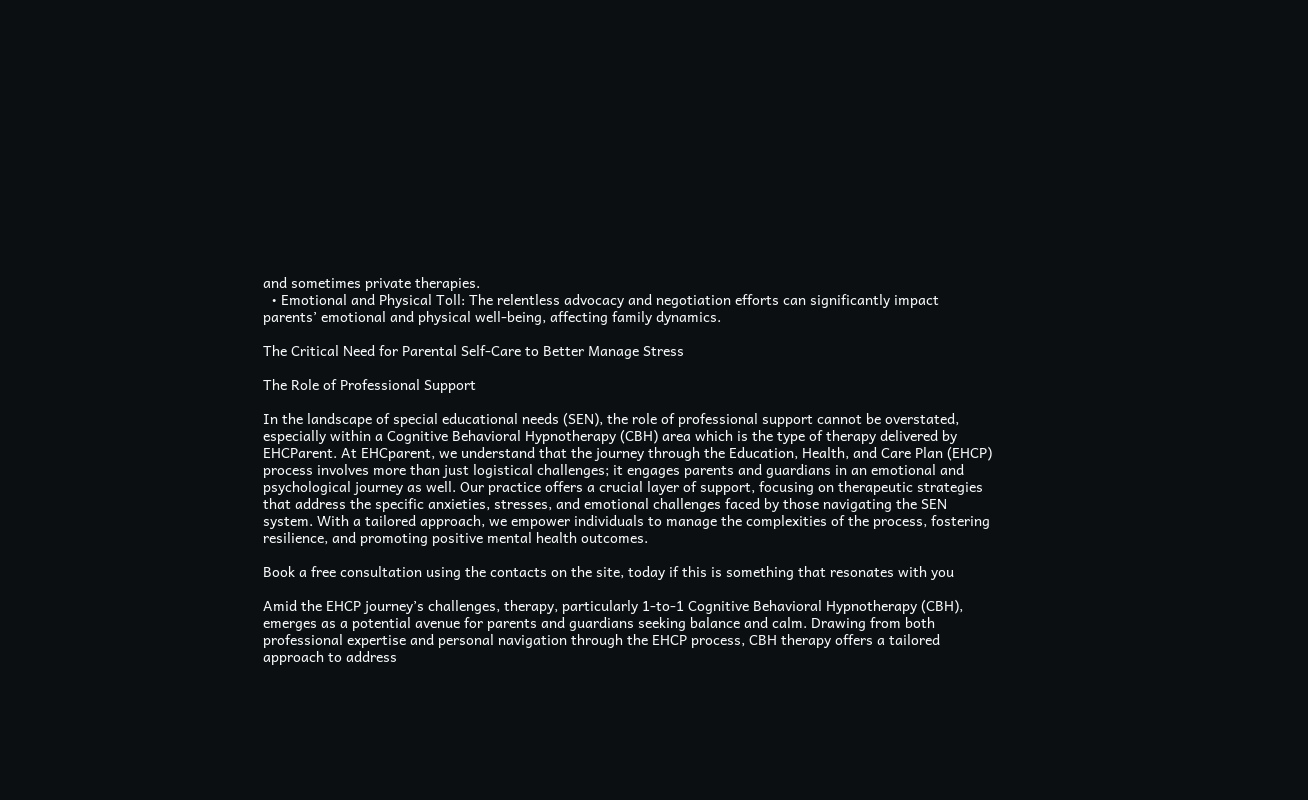and sometimes private therapies.
  • Emotional and Physical Toll: The relentless advocacy and negotiation efforts can significantly impact parents’ emotional and physical well-being, affecting family dynamics.

The Critical Need for Parental Self-Care to Better Manage Stress

The Role of Professional Support

In the landscape of special educational needs (SEN), the role of professional support cannot be overstated, especially within a Cognitive Behavioral Hypnotherapy (CBH) area which is the type of therapy delivered by EHCParent. At EHCparent, we understand that the journey through the Education, Health, and Care Plan (EHCP) process involves more than just logistical challenges; it engages parents and guardians in an emotional and psychological journey as well. Our practice offers a crucial layer of support, focusing on therapeutic strategies that address the specific anxieties, stresses, and emotional challenges faced by those navigating the SEN system. With a tailored approach, we empower individuals to manage the complexities of the process, fostering resilience, and promoting positive mental health outcomes.

Book a free consultation using the contacts on the site, today if this is something that resonates with you

Amid the EHCP journey’s challenges, therapy, particularly 1-to-1 Cognitive Behavioral Hypnotherapy (CBH), emerges as a potential avenue for parents and guardians seeking balance and calm. Drawing from both professional expertise and personal navigation through the EHCP process, CBH therapy offers a tailored approach to address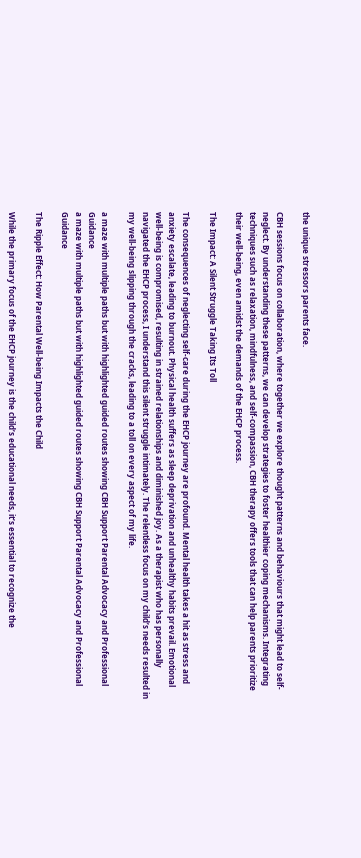the unique stressors parents face.

CBH sessions focus on collaboration, where together we explore thought patterns and behaviours that might lead to self-neglect. By understanding these patterns, we can develop strategies to foster healthier coping mechanisms. Integrating techniques such as relaxation, mindfulness, and self-compassion, CBH therapy offers tools that can help parents prioritize their well-being, even amidst the demands of the EHCP process.

The Impact: A Silent Struggle Taking Its Toll

The consequences of neglecting self-care during the EHCP journey are profound. Mental health takes a hit as stress and anxiety escalate, leading to burnout. Physical health suffers as sleep deprivation and unhealthy habits prevail. Emotional well-being is compromised, resulting in strained relationships and diminished joy. As a therapist who has personally navigated the EHCP process, I understand this silent struggle intimately. The relentless focus on my child’s needs resulted in my well-being slipping through the cracks, leading to a toll on every aspect of my life.

a maze with multiple paths but with highlighted guided routes showing CBH Support Parental Advocacy and Professional Guidance
a maze with multiple paths but with highlighted guided routes showing CBH Support Parental Advocacy and Professional Guidance

The Ripple Effect: How Parental Well-being Impacts the Child

While the primary focus of the EHCP journey is the child’s educational needs, it’s essential to recognize the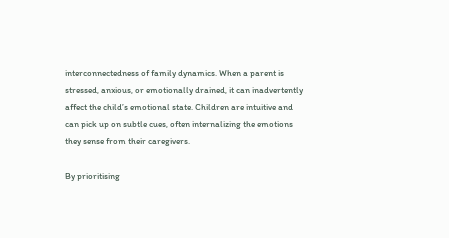interconnectedness of family dynamics. When a parent is stressed, anxious, or emotionally drained, it can inadvertently affect the child’s emotional state. Children are intuitive and can pick up on subtle cues, often internalizing the emotions they sense from their caregivers.

By prioritising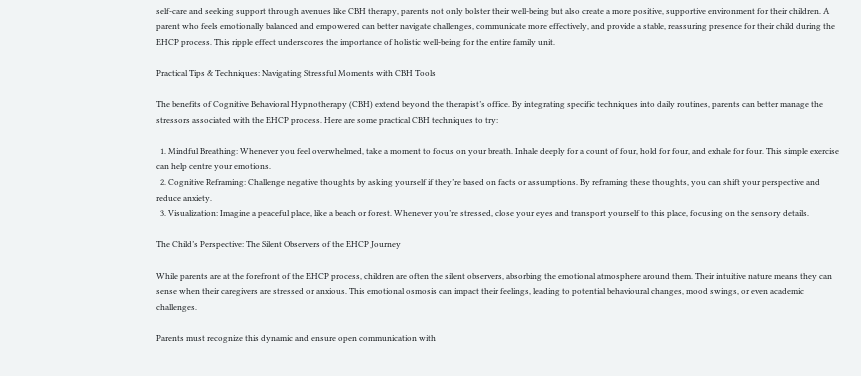self-care and seeking support through avenues like CBH therapy, parents not only bolster their well-being but also create a more positive, supportive environment for their children. A parent who feels emotionally balanced and empowered can better navigate challenges, communicate more effectively, and provide a stable, reassuring presence for their child during the EHCP process. This ripple effect underscores the importance of holistic well-being for the entire family unit.

Practical Tips & Techniques: Navigating Stressful Moments with CBH Tools

The benefits of Cognitive Behavioral Hypnotherapy (CBH) extend beyond the therapist’s office. By integrating specific techniques into daily routines, parents can better manage the stressors associated with the EHCP process. Here are some practical CBH techniques to try:

  1. Mindful Breathing: Whenever you feel overwhelmed, take a moment to focus on your breath. Inhale deeply for a count of four, hold for four, and exhale for four. This simple exercise can help centre your emotions.
  2. Cognitive Reframing: Challenge negative thoughts by asking yourself if they’re based on facts or assumptions. By reframing these thoughts, you can shift your perspective and reduce anxiety.
  3. Visualization: Imagine a peaceful place, like a beach or forest. Whenever you’re stressed, close your eyes and transport yourself to this place, focusing on the sensory details.

The Child’s Perspective: The Silent Observers of the EHCP Journey

While parents are at the forefront of the EHCP process, children are often the silent observers, absorbing the emotional atmosphere around them. Their intuitive nature means they can sense when their caregivers are stressed or anxious. This emotional osmosis can impact their feelings, leading to potential behavioural changes, mood swings, or even academic challenges.

Parents must recognize this dynamic and ensure open communication with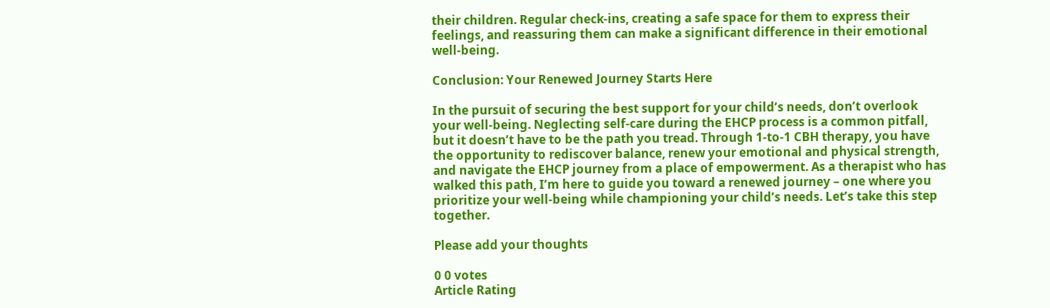their children. Regular check-ins, creating a safe space for them to express their feelings, and reassuring them can make a significant difference in their emotional well-being.

Conclusion: Your Renewed Journey Starts Here

In the pursuit of securing the best support for your child’s needs, don’t overlook your well-being. Neglecting self-care during the EHCP process is a common pitfall, but it doesn’t have to be the path you tread. Through 1-to-1 CBH therapy, you have the opportunity to rediscover balance, renew your emotional and physical strength, and navigate the EHCP journey from a place of empowerment. As a therapist who has walked this path, I’m here to guide you toward a renewed journey – one where you prioritize your well-being while championing your child’s needs. Let’s take this step together.

Please add your thoughts

0 0 votes
Article Rating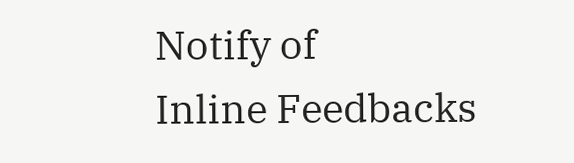Notify of
Inline Feedbacks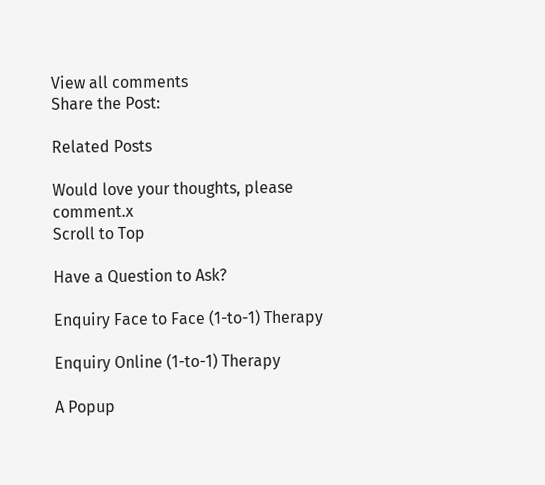View all comments
Share the Post:

Related Posts

Would love your thoughts, please comment.x
Scroll to Top

Have a Question to Ask?

Enquiry Face to Face (1-to-1) Therapy

Enquiry Online (1-to-1) Therapy

A Popup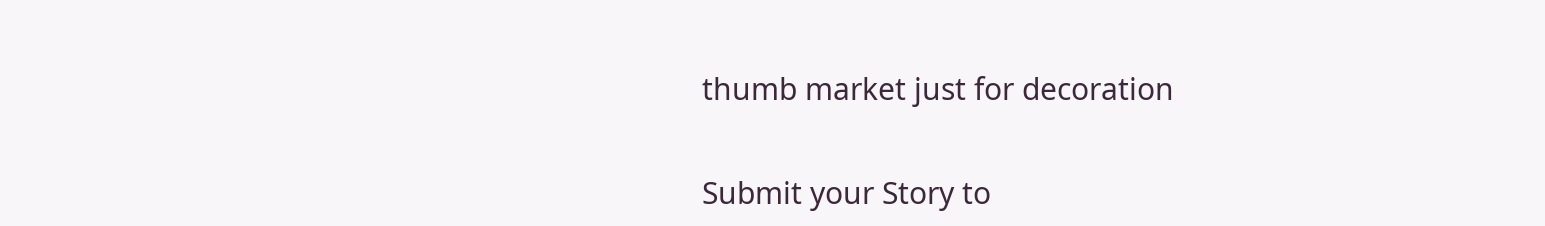thumb market just for decoration

Submit your Story to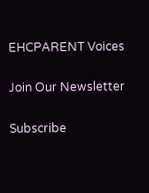EHCPARENT Voices

Join Our Newsletter

Subscribe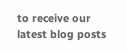to receive our latest blog posts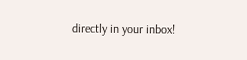directly in your inbox!